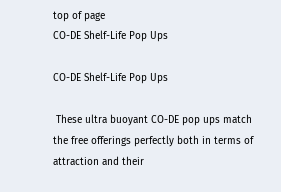top of page
CO-DE Shelf-Life Pop Ups

CO-DE Shelf-Life Pop Ups

 These ultra buoyant CO-DE pop ups match the free offerings perfectly both in terms of attraction and their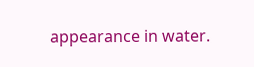appearance in water.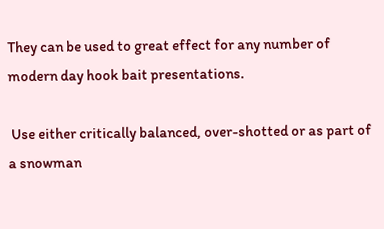They can be used to great effect for any number of modern day hook bait presentations.

 Use either critically balanced, over-shotted or as part of a snowman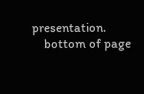presentation.
    bottom of page